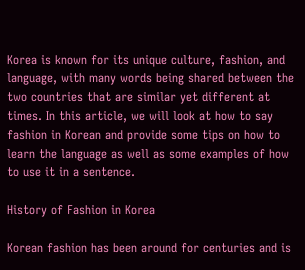Korea is known for its unique culture, fashion, and language, with many words being shared between the two countries that are similar yet different at times. In this article, we will look at how to say fashion in Korean and provide some tips on how to learn the language as well as some examples of how to use it in a sentence.

History of Fashion in Korea

Korean fashion has been around for centuries and is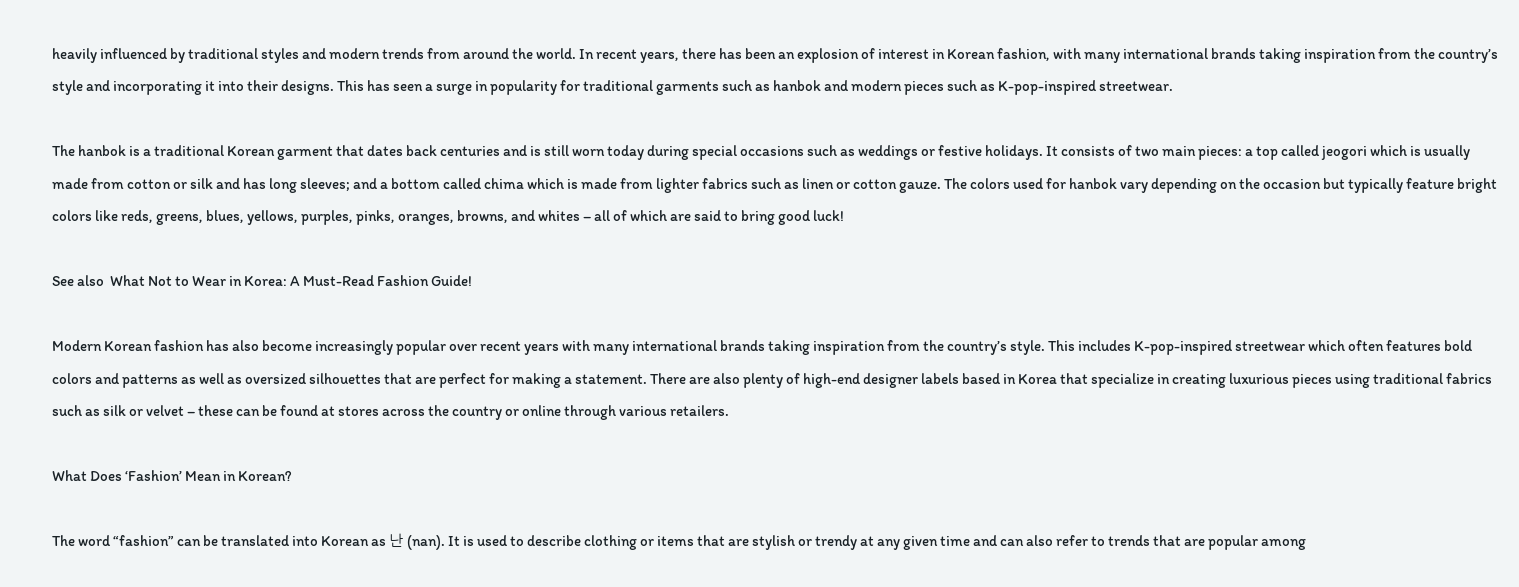heavily influenced by traditional styles and modern trends from around the world. In recent years, there has been an explosion of interest in Korean fashion, with many international brands taking inspiration from the country’s style and incorporating it into their designs. This has seen a surge in popularity for traditional garments such as hanbok and modern pieces such as K-pop-inspired streetwear.

The hanbok is a traditional Korean garment that dates back centuries and is still worn today during special occasions such as weddings or festive holidays. It consists of two main pieces: a top called jeogori which is usually made from cotton or silk and has long sleeves; and a bottom called chima which is made from lighter fabrics such as linen or cotton gauze. The colors used for hanbok vary depending on the occasion but typically feature bright colors like reds, greens, blues, yellows, purples, pinks, oranges, browns, and whites – all of which are said to bring good luck!

See also  What Not to Wear in Korea: A Must-Read Fashion Guide!

Modern Korean fashion has also become increasingly popular over recent years with many international brands taking inspiration from the country’s style. This includes K-pop-inspired streetwear which often features bold colors and patterns as well as oversized silhouettes that are perfect for making a statement. There are also plenty of high-end designer labels based in Korea that specialize in creating luxurious pieces using traditional fabrics such as silk or velvet – these can be found at stores across the country or online through various retailers.

What Does ‘Fashion’ Mean in Korean?

The word “fashion” can be translated into Korean as 난 (nan). It is used to describe clothing or items that are stylish or trendy at any given time and can also refer to trends that are popular among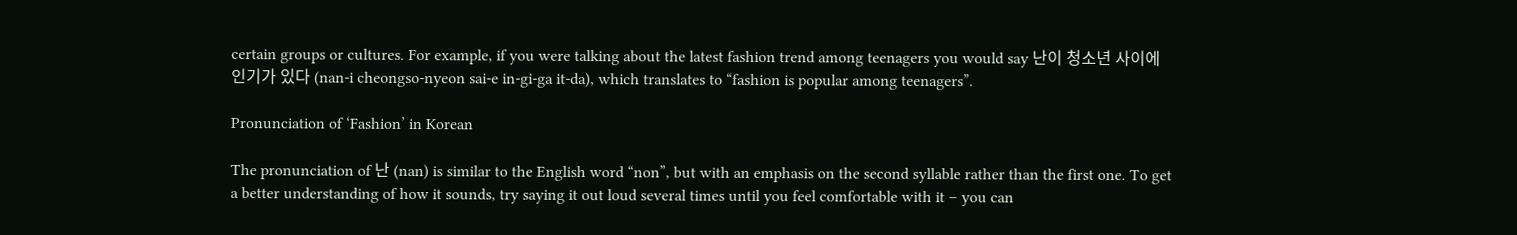certain groups or cultures. For example, if you were talking about the latest fashion trend among teenagers you would say 난이 청소년 사이에 인기가 있다 (nan-i cheongso-nyeon sai-e in-gi-ga it-da), which translates to “fashion is popular among teenagers”.

Pronunciation of ‘Fashion’ in Korean

The pronunciation of 난 (nan) is similar to the English word “non”, but with an emphasis on the second syllable rather than the first one. To get a better understanding of how it sounds, try saying it out loud several times until you feel comfortable with it – you can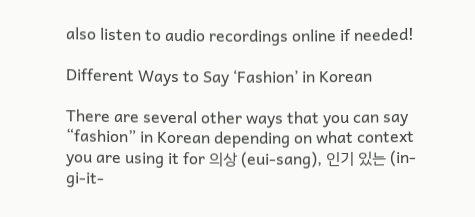also listen to audio recordings online if needed!

Different Ways to Say ‘Fashion’ in Korean

There are several other ways that you can say “fashion” in Korean depending on what context you are using it for 의상 (eui-sang), 인기 있는 (in-gi-it-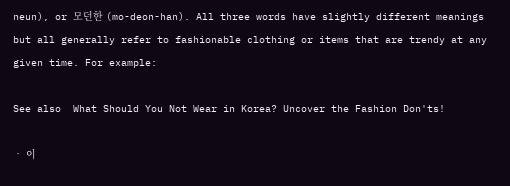neun), or 모던한 (mo-deon-han). All three words have slightly different meanings but all generally refer to fashionable clothing or items that are trendy at any given time. For example:

See also  What Should You Not Wear in Korea? Uncover the Fashion Don'ts!

• 이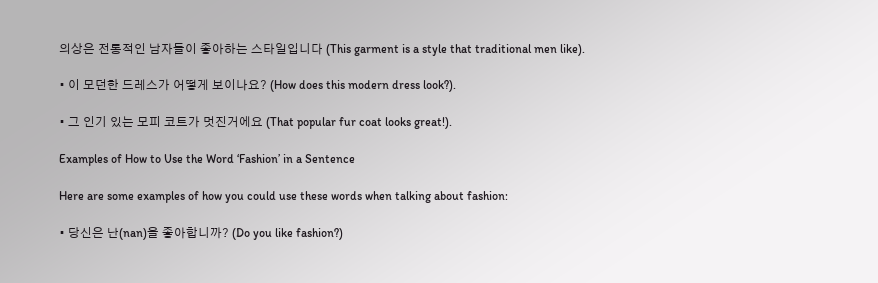의상은 전통적인 남자들이 좋아하는 스타일입니다 (This garment is a style that traditional men like).

• 이 모던한 드레스가 어떻게 보이나요? (How does this modern dress look?).

• 그 인기 있는 모피 코트가 멋진거에요 (That popular fur coat looks great!).

Examples of How to Use the Word ‘Fashion’ in a Sentence

Here are some examples of how you could use these words when talking about fashion:

• 당신은 난(nan)을 좋아합니까? (Do you like fashion?)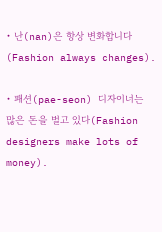• 난(nan)은 항상 변화합니다 (Fashion always changes).

• 패션(pae-seon) 디자이너는 많은 돈을 벌고 있다(Fashion designers make lots of money).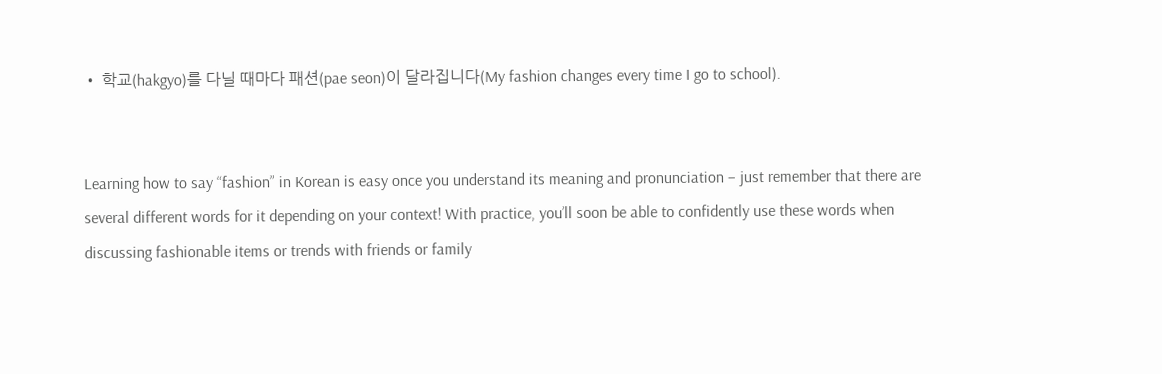• 학교(hakgyo)를 다닐 때마다 패션(pae seon)이 달라집니다(My fashion changes every time I go to school).


Learning how to say “fashion” in Korean is easy once you understand its meaning and pronunciation – just remember that there are several different words for it depending on your context! With practice, you’ll soon be able to confidently use these words when discussing fashionable items or trends with friends or family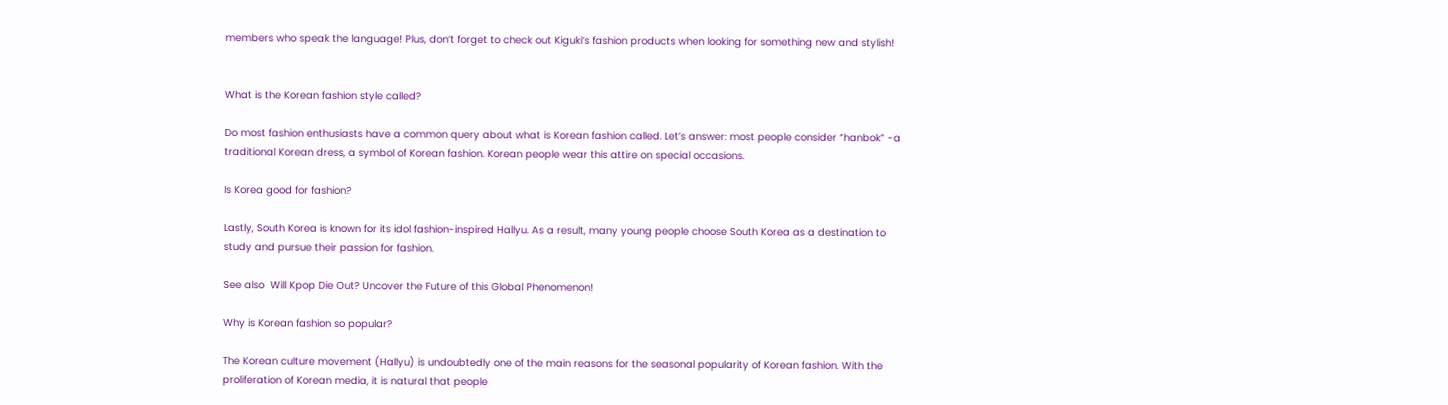members who speak the language! Plus, don’t forget to check out Kiguki’s fashion products when looking for something new and stylish!


What is the Korean fashion style called?

Do most fashion enthusiasts have a common query about what is Korean fashion called. Let’s answer: most people consider “hanbok” -a traditional Korean dress, a symbol of Korean fashion. Korean people wear this attire on special occasions.

Is Korea good for fashion?

Lastly, South Korea is known for its idol fashion-inspired Hallyu. As a result, many young people choose South Korea as a destination to study and pursue their passion for fashion.

See also  Will Kpop Die Out? Uncover the Future of this Global Phenomenon!

Why is Korean fashion so popular?

The Korean culture movement (Hallyu) is undoubtedly one of the main reasons for the seasonal popularity of Korean fashion. With the proliferation of Korean media, it is natural that people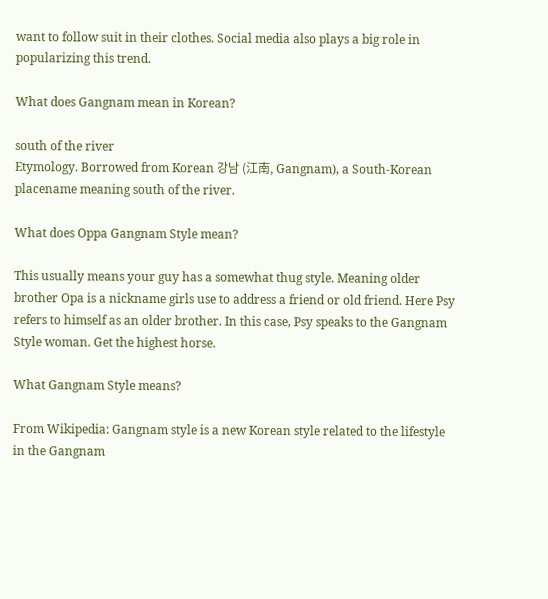want to follow suit in their clothes. Social media also plays a big role in popularizing this trend.

What does Gangnam mean in Korean?

south of the river
Etymology. Borrowed from Korean 강남 (江南, Gangnam), a South-Korean placename meaning south of the river.

What does Oppa Gangnam Style mean?

This usually means your guy has a somewhat thug style. Meaning older brother Opa is a nickname girls use to address a friend or old friend. Here Psy refers to himself as an older brother. In this case, Psy speaks to the Gangnam Style woman. Get the highest horse.

What Gangnam Style means?

From Wikipedia: Gangnam style is a new Korean style related to the lifestyle in the Gangnam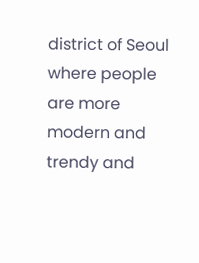district of Seoul where people are more modern and trendy and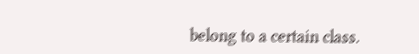belong to a certain class.